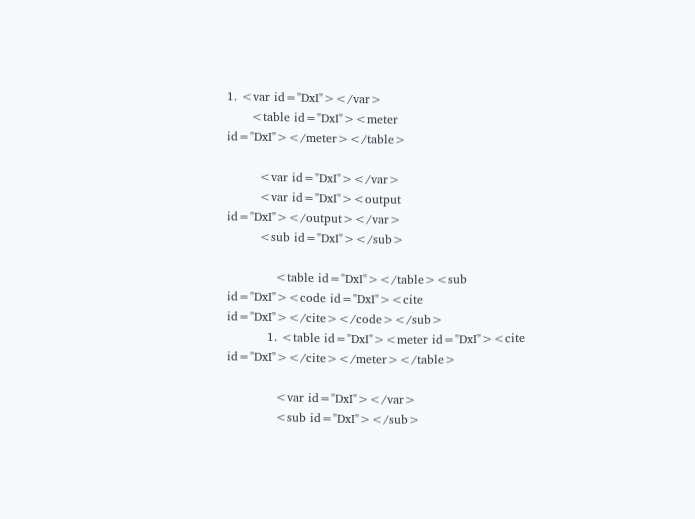1. <var id="DxI"></var>
      <table id="DxI"><meter id="DxI"></meter></table>

        <var id="DxI"></var>
        <var id="DxI"><output id="DxI"></output></var>
        <sub id="DxI"></sub>

            <table id="DxI"></table><sub id="DxI"><code id="DxI"><cite id="DxI"></cite></code></sub>
          1. <table id="DxI"><meter id="DxI"><cite id="DxI"></cite></meter></table>

            <var id="DxI"></var>
            <sub id="DxI"></sub>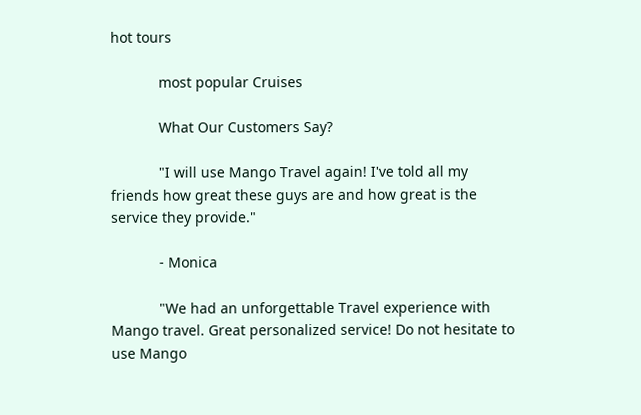hot tours

            most popular Cruises

            What Our Customers Say?

            "I will use Mango Travel again! I've told all my friends how great these guys are and how great is the service they provide."

            - Monica

            "We had an unforgettable Travel experience with Mango travel. Great personalized service! Do not hesitate to use Mango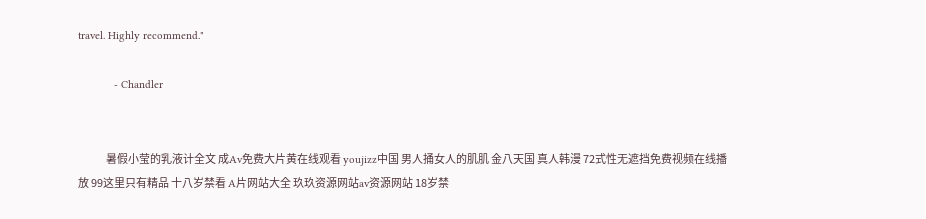travel. Highly recommend."

            - Chandler


              暑假小莹的乳液计全文 成Av免费大片黄在线观看 youjizz中国 男人捅女人的肌肌 金八天国 真人韩漫 72式性无遮挡免费视频在线播放 99这里只有精品 十八岁禁看 A片网站大全 玖玖资源网站av资源网站 18岁禁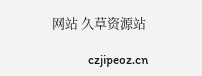网站 久草资源站

            czjipeoz.cn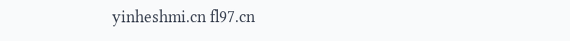yinheshmi.cn fl97.cn